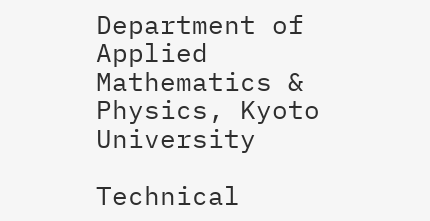Department of Applied Mathematics & Physics, Kyoto University

Technical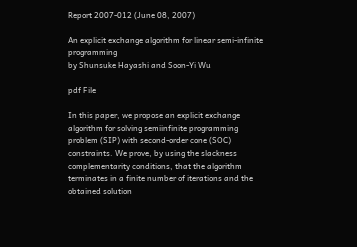Report 2007-012 (June 08, 2007)

An explicit exchange algorithm for linear semi-infinite programming
by Shunsuke Hayashi and Soon-Yi Wu

pdf File

In this paper, we propose an explicit exchange algorithm for solving semiinfinite programming problem (SIP) with second-order cone (SOC) constraints. We prove, by using the slackness complementarity conditions, that the algorithm terminates in a finite number of iterations and the obtained solution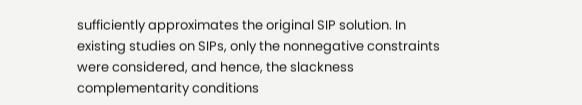sufficiently approximates the original SIP solution. In existing studies on SIPs, only the nonnegative constraints were considered, and hence, the slackness complementarity conditions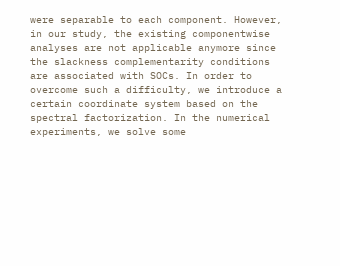were separable to each component. However, in our study, the existing componentwise analyses are not applicable anymore since the slackness complementarity conditions are associated with SOCs. In order to overcome such a difficulty, we introduce a certain coordinate system based on the spectral factorization. In the numerical experiments, we solve some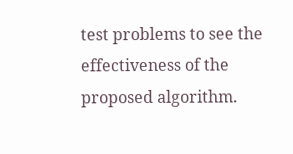test problems to see the effectiveness of the proposed algorithm.